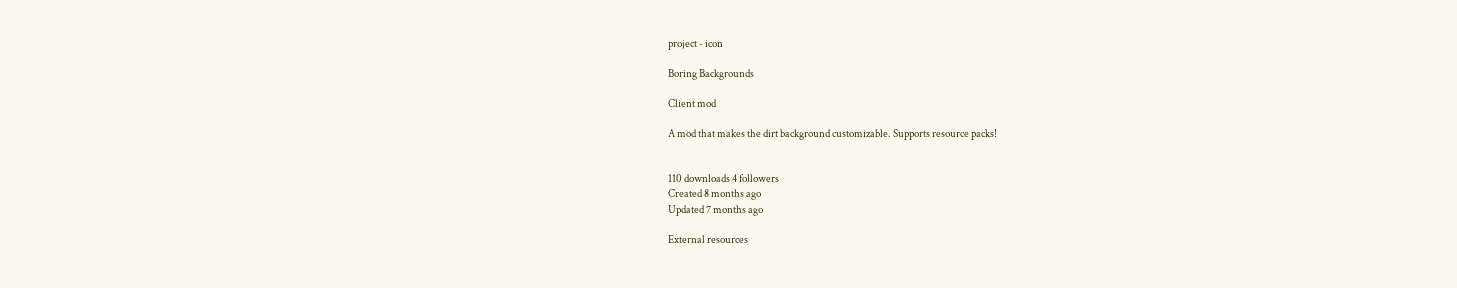project - icon

Boring Backgrounds

Client mod

A mod that makes the dirt background customizable. Supports resource packs!


110 downloads 4 followers
Created 8 months ago
Updated 7 months ago

External resources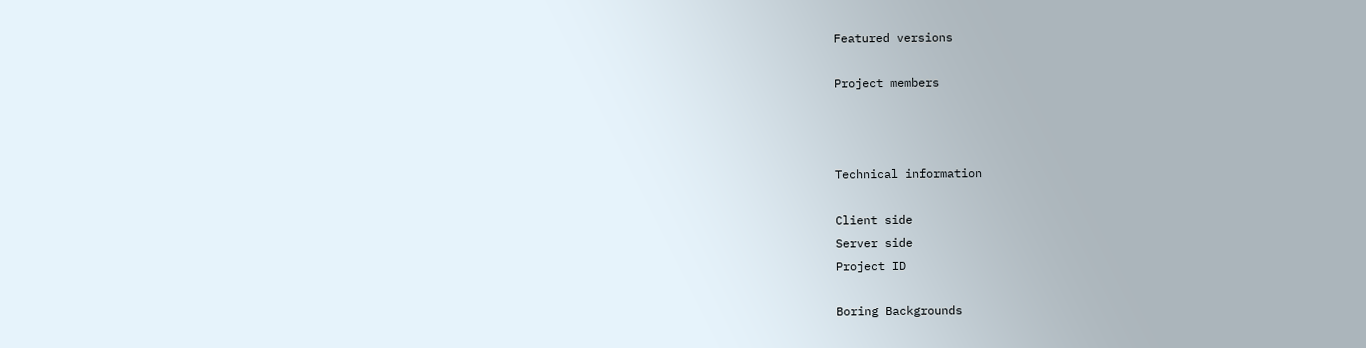Featured versions

Project members



Technical information

Client side
Server side
Project ID

Boring Backgrounds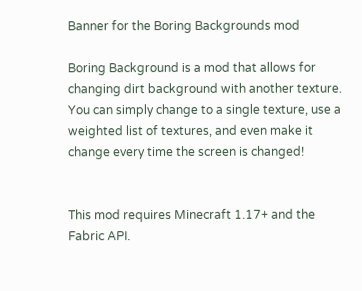Banner for the Boring Backgrounds mod

Boring Background is a mod that allows for changing dirt background with another texture. You can simply change to a single texture, use a weighted list of textures, and even make it change every time the screen is changed!


This mod requires Minecraft 1.17+ and the Fabric API.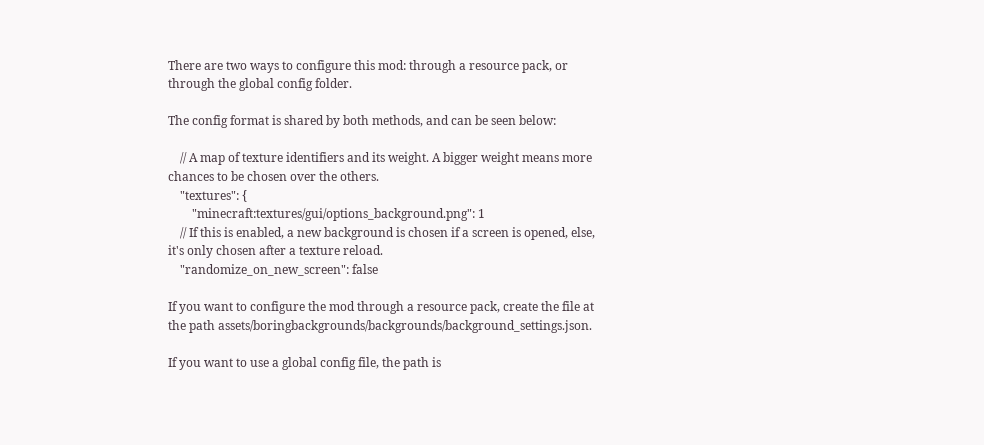There are two ways to configure this mod: through a resource pack, or through the global config folder.

The config format is shared by both methods, and can be seen below:

    // A map of texture identifiers and its weight. A bigger weight means more chances to be chosen over the others.
    "textures": {
        "minecraft:textures/gui/options_background.png": 1
    // If this is enabled, a new background is chosen if a screen is opened, else, it's only chosen after a texture reload.
    "randomize_on_new_screen": false

If you want to configure the mod through a resource pack, create the file at the path assets/boringbackgrounds/backgrounds/background_settings.json.

If you want to use a global config file, the path is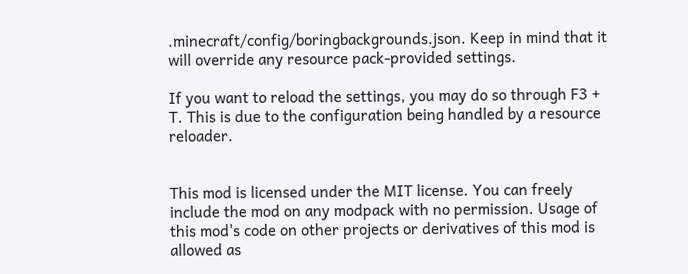.minecraft/config/boringbackgrounds.json. Keep in mind that it will override any resource pack-provided settings.

If you want to reload the settings, you may do so through F3 + T. This is due to the configuration being handled by a resource reloader.


This mod is licensed under the MIT license. You can freely include the mod on any modpack with no permission. Usage of this mod's code on other projects or derivatives of this mod is allowed as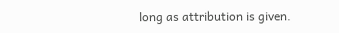long as attribution is given.